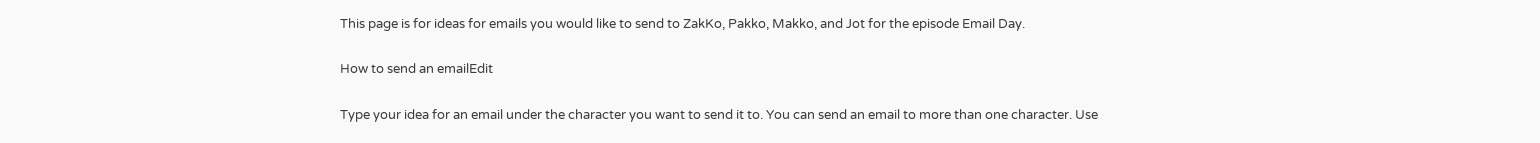This page is for ideas for emails you would like to send to ZakKo, Pakko, Makko, and Jot for the episode Email Day.

How to send an emailEdit

Type your idea for an email under the character you want to send it to. You can send an email to more than one character. Use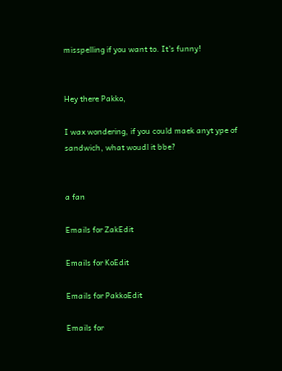misspelling if you want to. It's funny!


Hey there Pakko,

I wax wondering, if you could maek anyt ype of sandwich, what woudl it bbe?


a fan

Emails for ZakEdit

Emails for KoEdit

Emails for PakkoEdit

Emails for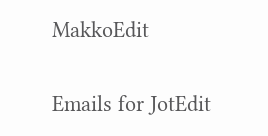MakkoEdit

Emails for JotEdit